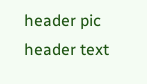header pic header text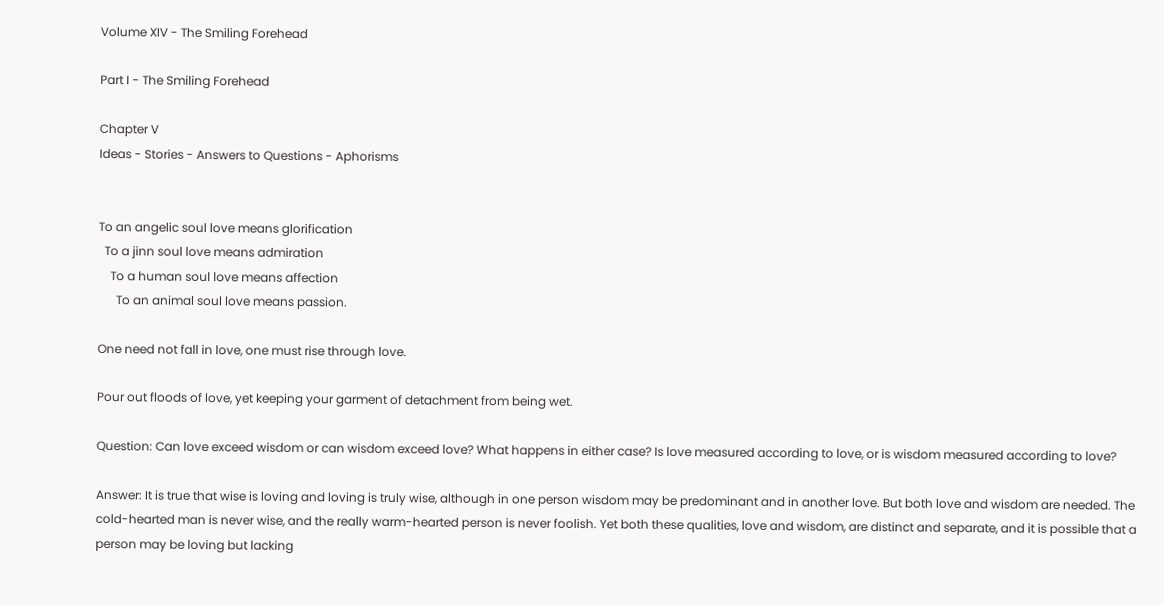Volume XIV - The Smiling Forehead

Part I - The Smiling Forehead

Chapter V
Ideas - Stories - Answers to Questions - Aphorisms


To an angelic soul love means glorification
  To a jinn soul love means admiration
    To a human soul love means affection
      To an animal soul love means passion.

One need not fall in love, one must rise through love.

Pour out floods of love, yet keeping your garment of detachment from being wet.

Question: Can love exceed wisdom or can wisdom exceed love? What happens in either case? Is love measured according to love, or is wisdom measured according to love?

Answer: It is true that wise is loving and loving is truly wise, although in one person wisdom may be predominant and in another love. But both love and wisdom are needed. The cold-hearted man is never wise, and the really warm-hearted person is never foolish. Yet both these qualities, love and wisdom, are distinct and separate, and it is possible that a person may be loving but lacking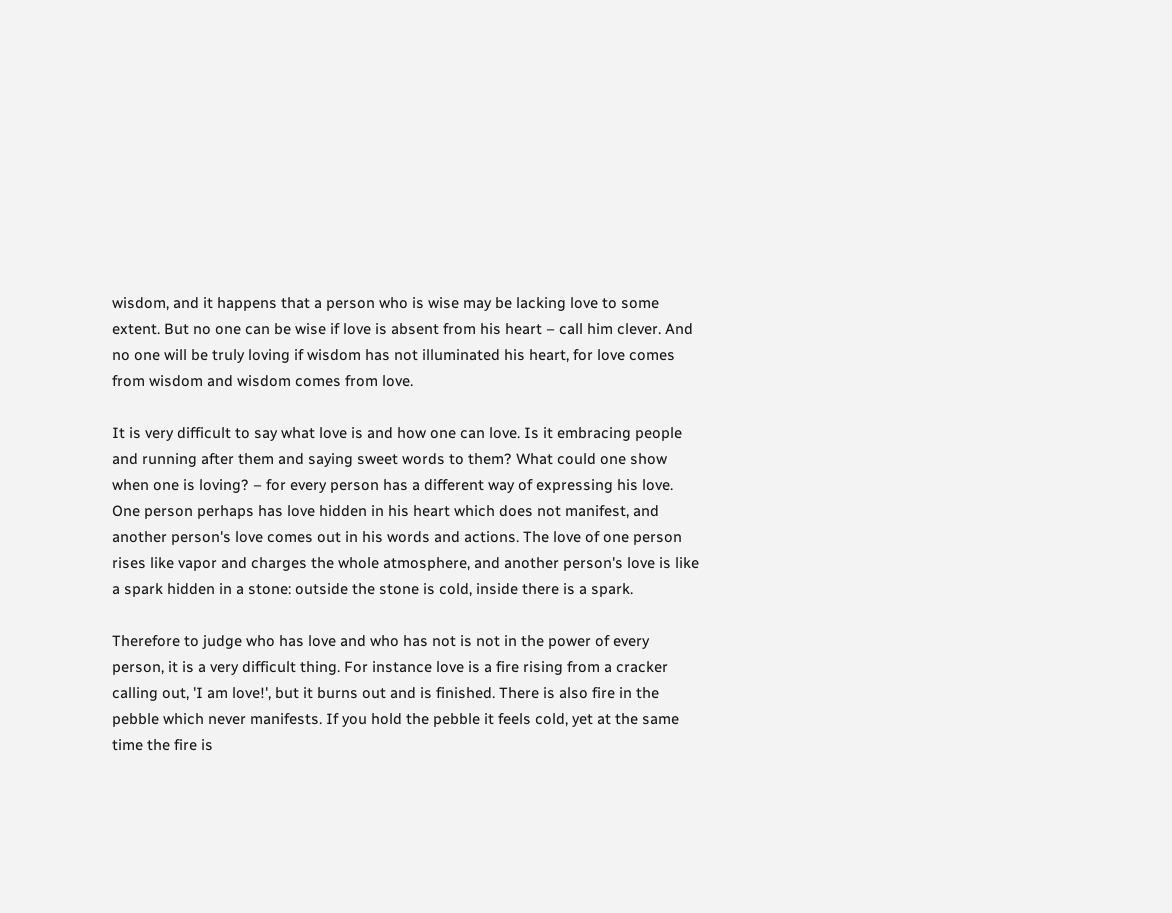wisdom, and it happens that a person who is wise may be lacking love to some extent. But no one can be wise if love is absent from his heart – call him clever. And no one will be truly loving if wisdom has not illuminated his heart, for love comes from wisdom and wisdom comes from love.

It is very difficult to say what love is and how one can love. Is it embracing people and running after them and saying sweet words to them? What could one show when one is loving? – for every person has a different way of expressing his love. One person perhaps has love hidden in his heart which does not manifest, and another person's love comes out in his words and actions. The love of one person rises like vapor and charges the whole atmosphere, and another person's love is like a spark hidden in a stone: outside the stone is cold, inside there is a spark.

Therefore to judge who has love and who has not is not in the power of every person, it is a very difficult thing. For instance love is a fire rising from a cracker calling out, 'I am love!', but it burns out and is finished. There is also fire in the pebble which never manifests. If you hold the pebble it feels cold, yet at the same time the fire is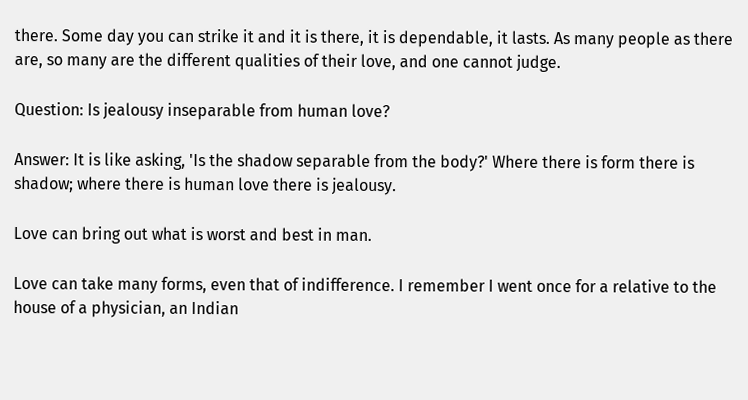there. Some day you can strike it and it is there, it is dependable, it lasts. As many people as there are, so many are the different qualities of their love, and one cannot judge.

Question: Is jealousy inseparable from human love?

Answer: It is like asking, 'Is the shadow separable from the body?' Where there is form there is shadow; where there is human love there is jealousy.

Love can bring out what is worst and best in man.

Love can take many forms, even that of indifference. I remember I went once for a relative to the house of a physician, an Indian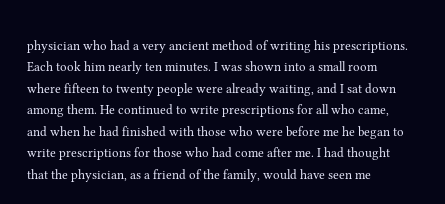physician who had a very ancient method of writing his prescriptions. Each took him nearly ten minutes. I was shown into a small room where fifteen to twenty people were already waiting, and I sat down among them. He continued to write prescriptions for all who came, and when he had finished with those who were before me he began to write prescriptions for those who had come after me. I had thought that the physician, as a friend of the family, would have seen me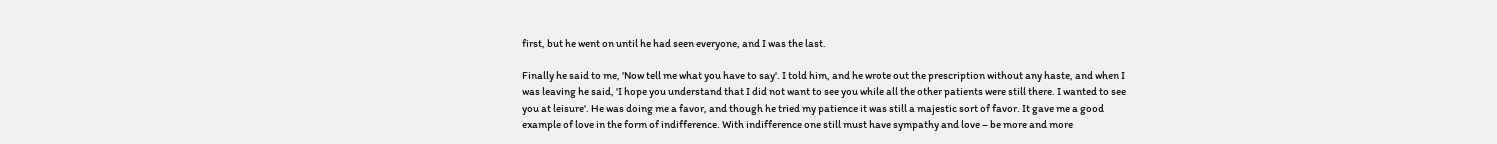first, but he went on until he had seen everyone, and I was the last.

Finally he said to me, 'Now tell me what you have to say'. I told him, and he wrote out the prescription without any haste, and when I was leaving he said, 'I hope you understand that I did not want to see you while all the other patients were still there. I wanted to see you at leisure'. He was doing me a favor, and though he tried my patience it was still a majestic sort of favor. It gave me a good example of love in the form of indifference. With indifference one still must have sympathy and love – be more and more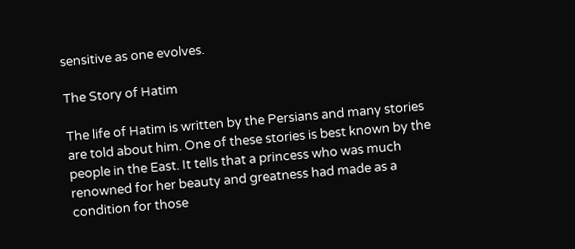sensitive as one evolves.

The Story of Hatim

The life of Hatim is written by the Persians and many stories are told about him. One of these stories is best known by the people in the East. It tells that a princess who was much renowned for her beauty and greatness had made as a condition for those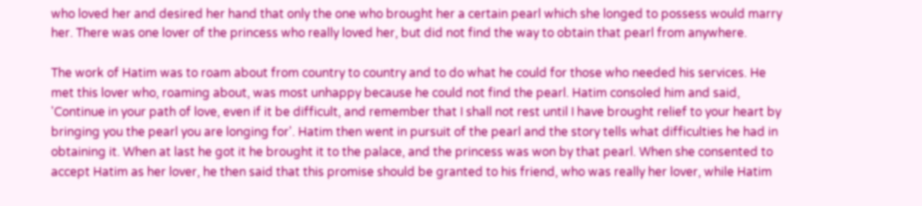who loved her and desired her hand that only the one who brought her a certain pearl which she longed to possess would marry her. There was one lover of the princess who really loved her, but did not find the way to obtain that pearl from anywhere.

The work of Hatim was to roam about from country to country and to do what he could for those who needed his services. He met this lover who, roaming about, was most unhappy because he could not find the pearl. Hatim consoled him and said, 'Continue in your path of love, even if it be difficult, and remember that I shall not rest until I have brought relief to your heart by bringing you the pearl you are longing for'. Hatim then went in pursuit of the pearl and the story tells what difficulties he had in obtaining it. When at last he got it he brought it to the palace, and the princess was won by that pearl. When she consented to accept Hatim as her lover, he then said that this promise should be granted to his friend, who was really her lover, while Hatim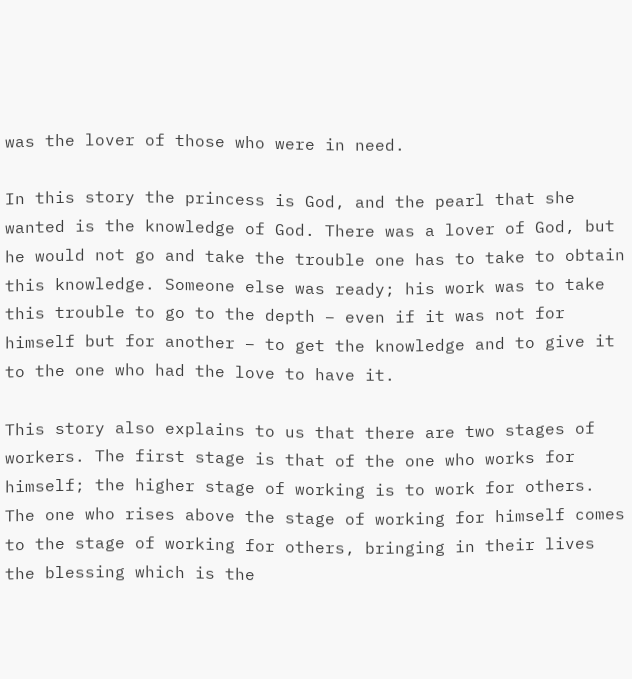was the lover of those who were in need.

In this story the princess is God, and the pearl that she wanted is the knowledge of God. There was a lover of God, but he would not go and take the trouble one has to take to obtain this knowledge. Someone else was ready; his work was to take this trouble to go to the depth – even if it was not for himself but for another – to get the knowledge and to give it to the one who had the love to have it.

This story also explains to us that there are two stages of workers. The first stage is that of the one who works for himself; the higher stage of working is to work for others. The one who rises above the stage of working for himself comes to the stage of working for others, bringing in their lives the blessing which is the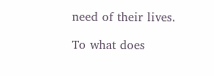need of their lives.

To what does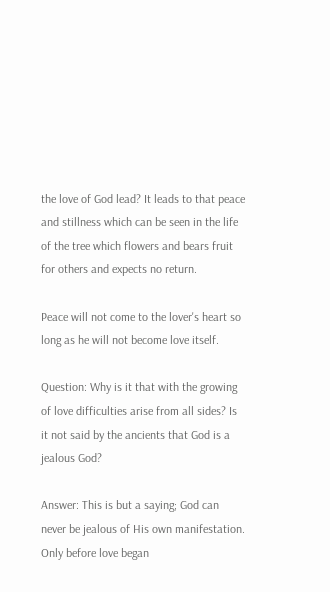the love of God lead? It leads to that peace and stillness which can be seen in the life of the tree which flowers and bears fruit for others and expects no return.

Peace will not come to the lover's heart so long as he will not become love itself.

Question: Why is it that with the growing of love difficulties arise from all sides? Is it not said by the ancients that God is a jealous God?

Answer: This is but a saying; God can never be jealous of His own manifestation. Only before love began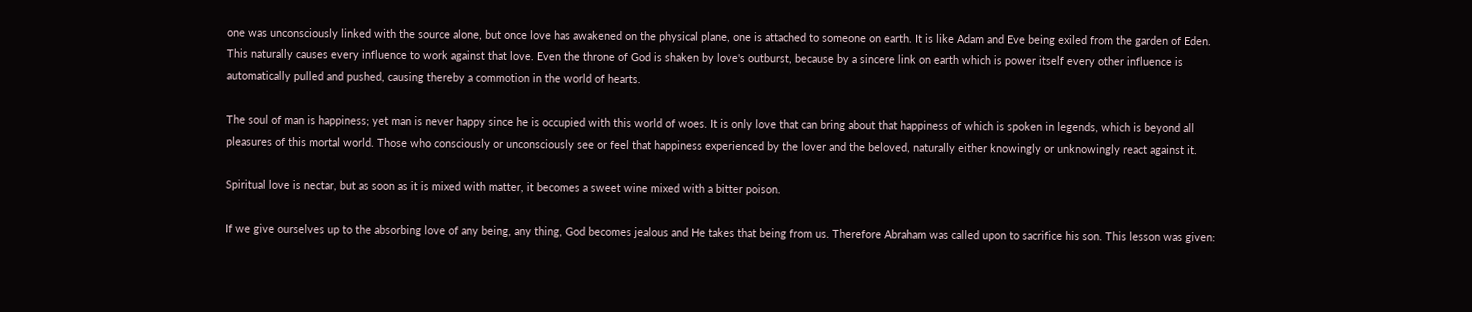one was unconsciously linked with the source alone, but once love has awakened on the physical plane, one is attached to someone on earth. It is like Adam and Eve being exiled from the garden of Eden. This naturally causes every influence to work against that love. Even the throne of God is shaken by love's outburst, because by a sincere link on earth which is power itself every other influence is automatically pulled and pushed, causing thereby a commotion in the world of hearts.

The soul of man is happiness; yet man is never happy since he is occupied with this world of woes. It is only love that can bring about that happiness of which is spoken in legends, which is beyond all pleasures of this mortal world. Those who consciously or unconsciously see or feel that happiness experienced by the lover and the beloved, naturally either knowingly or unknowingly react against it.

Spiritual love is nectar, but as soon as it is mixed with matter, it becomes a sweet wine mixed with a bitter poison.

If we give ourselves up to the absorbing love of any being, any thing, God becomes jealous and He takes that being from us. Therefore Abraham was called upon to sacrifice his son. This lesson was given: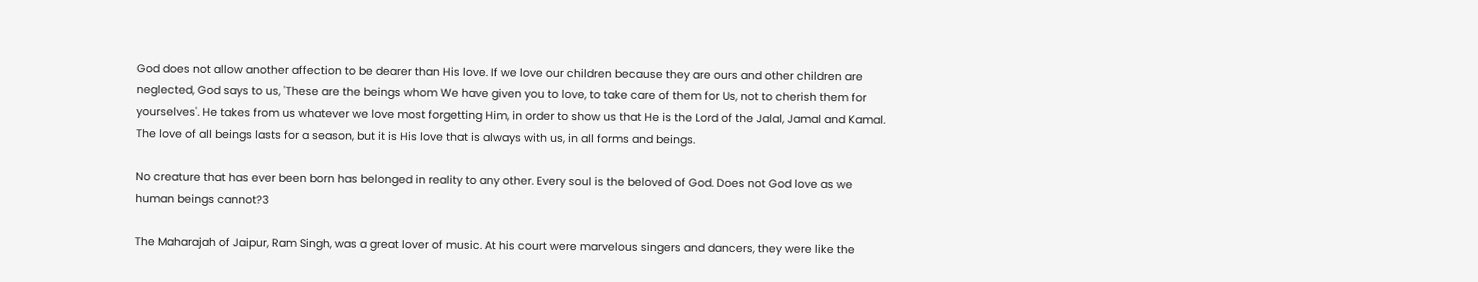God does not allow another affection to be dearer than His love. If we love our children because they are ours and other children are neglected, God says to us, 'These are the beings whom We have given you to love, to take care of them for Us, not to cherish them for yourselves'. He takes from us whatever we love most forgetting Him, in order to show us that He is the Lord of the Jalal, Jamal and Kamal. The love of all beings lasts for a season, but it is His love that is always with us, in all forms and beings.

No creature that has ever been born has belonged in reality to any other. Every soul is the beloved of God. Does not God love as we human beings cannot?3

The Maharajah of Jaipur, Ram Singh, was a great lover of music. At his court were marvelous singers and dancers, they were like the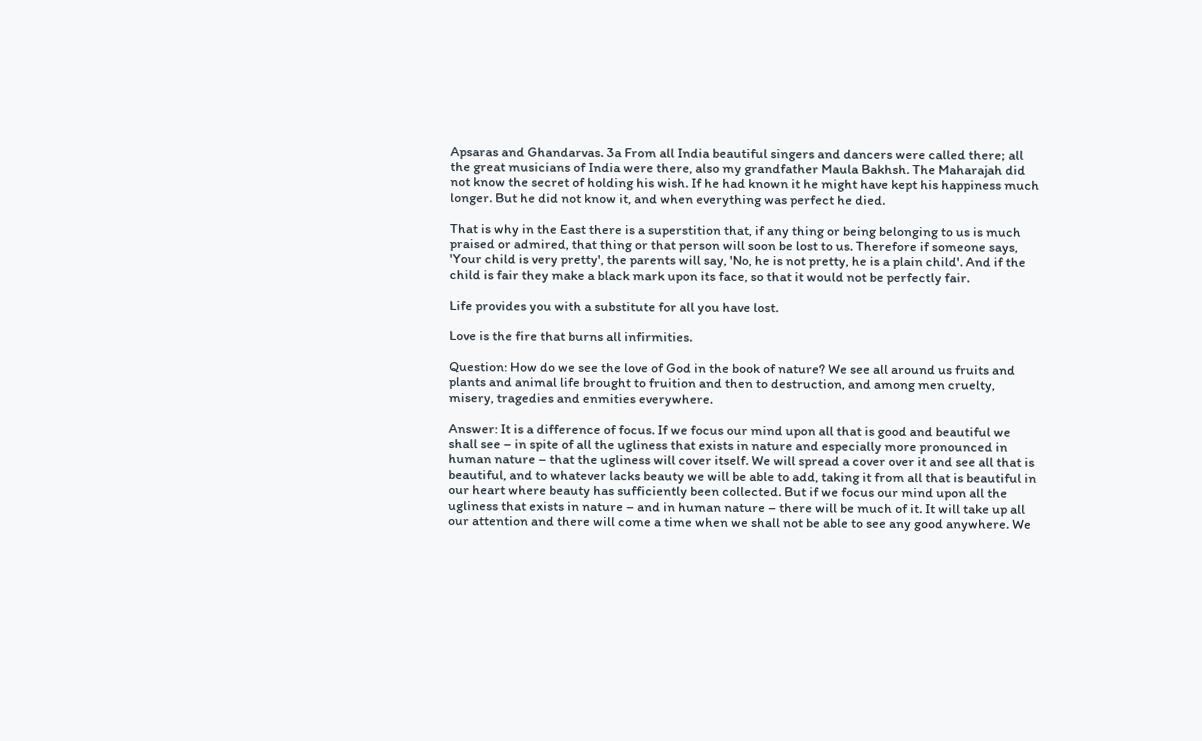Apsaras and Ghandarvas. 3a From all India beautiful singers and dancers were called there; all the great musicians of India were there, also my grandfather Maula Bakhsh. The Maharajah did not know the secret of holding his wish. If he had known it he might have kept his happiness much longer. But he did not know it, and when everything was perfect he died.

That is why in the East there is a superstition that, if any thing or being belonging to us is much praised or admired, that thing or that person will soon be lost to us. Therefore if someone says, 'Your child is very pretty', the parents will say, 'No, he is not pretty, he is a plain child'. And if the child is fair they make a black mark upon its face, so that it would not be perfectly fair.

Life provides you with a substitute for all you have lost.

Love is the fire that burns all infirmities.

Question: How do we see the love of God in the book of nature? We see all around us fruits and plants and animal life brought to fruition and then to destruction, and among men cruelty, misery, tragedies and enmities everywhere.

Answer: It is a difference of focus. If we focus our mind upon all that is good and beautiful we shall see – in spite of all the ugliness that exists in nature and especially more pronounced in human nature – that the ugliness will cover itself. We will spread a cover over it and see all that is beautiful, and to whatever lacks beauty we will be able to add, taking it from all that is beautiful in our heart where beauty has sufficiently been collected. But if we focus our mind upon all the ugliness that exists in nature – and in human nature – there will be much of it. It will take up all our attention and there will come a time when we shall not be able to see any good anywhere. We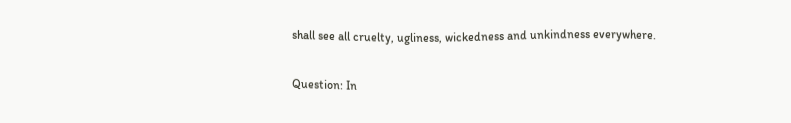shall see all cruelty, ugliness, wickedness and unkindness everywhere.

Question: In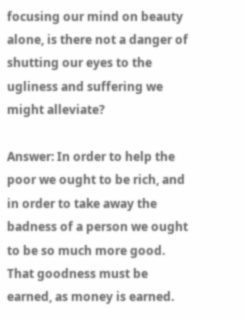focusing our mind on beauty alone, is there not a danger of shutting our eyes to the ugliness and suffering we might alleviate?

Answer: In order to help the poor we ought to be rich, and in order to take away the badness of a person we ought to be so much more good. That goodness must be earned, as money is earned.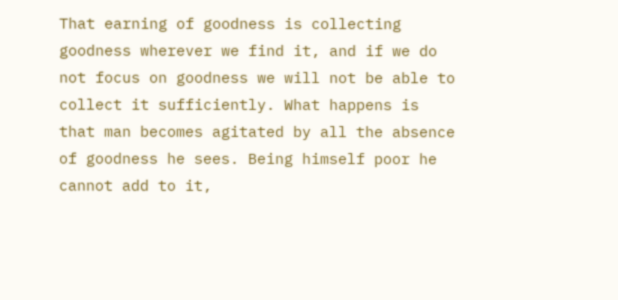That earning of goodness is collecting goodness wherever we find it, and if we do not focus on goodness we will not be able to collect it sufficiently. What happens is that man becomes agitated by all the absence of goodness he sees. Being himself poor he cannot add to it,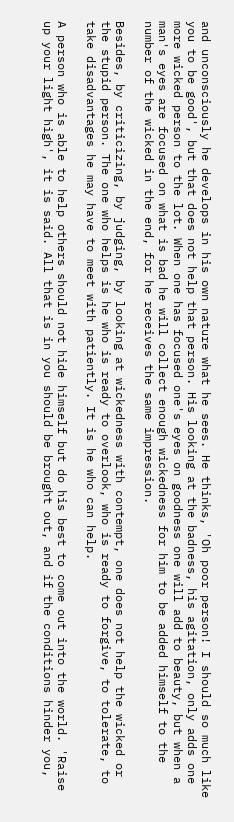and unconsciously he develops in his own nature what he sees. He thinks, 'Oh poor person! I should so much like you to be good', but that does not help that person. His looking at the badness, his agitation, only adds one more wicked person to the lot. When one has focused one's eyes on goodness one will add to beauty, but when a man's eyes are focused on what is bad he will collect enough wickedness for him to be added himself to the number of the wicked in the end, for he receives the same impression.

Besides, by criticizing, by judging, by looking at wickedness with contempt, one does not help the wicked or the stupid person. The one who helps is he who is ready to overlook, who is ready to forgive, to tolerate, to take disadvantages he may have to meet with patiently. It is he who can help.

A person who is able to help others should not hide himself but do his best to come out into the world. 'Raise up your light high', it is said. All that is in you should be brought out, and if the conditions hinder you,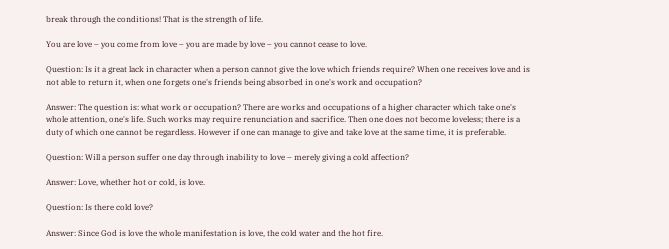break through the conditions! That is the strength of life.

You are love – you come from love – you are made by love – you cannot cease to love.

Question: Is it a great lack in character when a person cannot give the love which friends require? When one receives love and is not able to return it, when one forgets one's friends being absorbed in one's work and occupation?

Answer: The question is: what work or occupation? There are works and occupations of a higher character which take one's whole attention, one's life. Such works may require renunciation and sacrifice. Then one does not become loveless; there is a duty of which one cannot be regardless. However if one can manage to give and take love at the same time, it is preferable.

Question: Will a person suffer one day through inability to love – merely giving a cold affection?

Answer: Love, whether hot or cold, is love.

Question: Is there cold love?

Answer: Since God is love the whole manifestation is love, the cold water and the hot fire.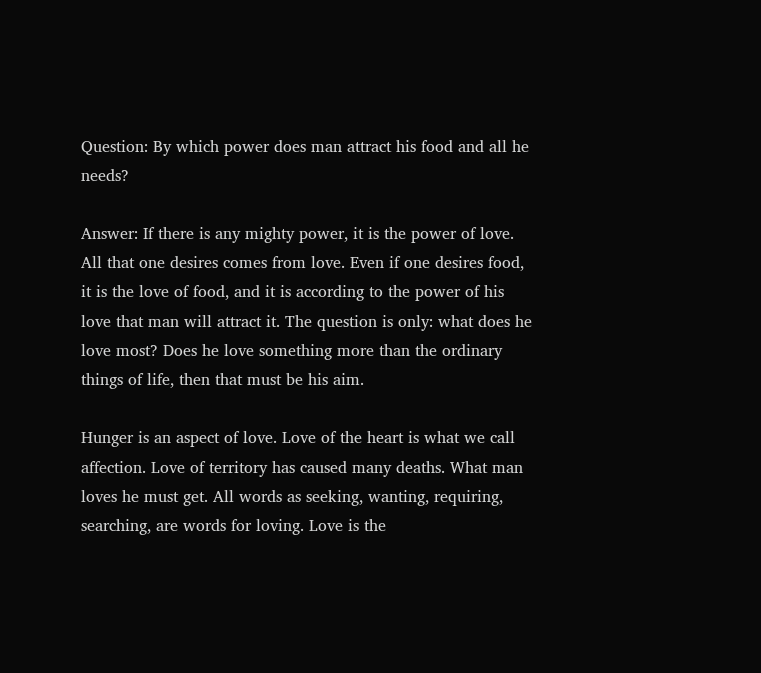Question: By which power does man attract his food and all he needs?

Answer: If there is any mighty power, it is the power of love. All that one desires comes from love. Even if one desires food, it is the love of food, and it is according to the power of his love that man will attract it. The question is only: what does he love most? Does he love something more than the ordinary things of life, then that must be his aim.

Hunger is an aspect of love. Love of the heart is what we call affection. Love of territory has caused many deaths. What man loves he must get. All words as seeking, wanting, requiring, searching, are words for loving. Love is the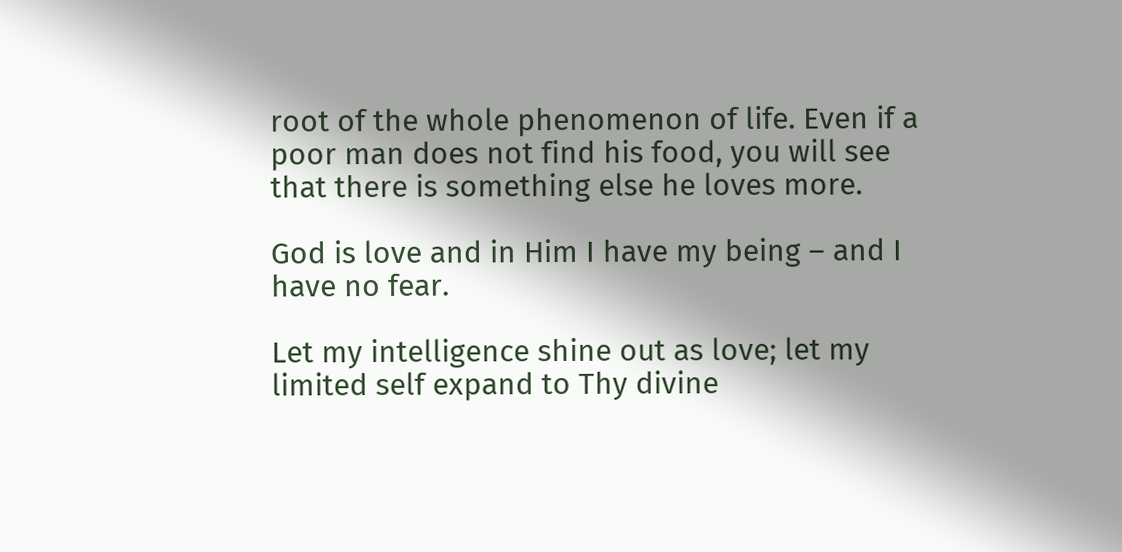root of the whole phenomenon of life. Even if a poor man does not find his food, you will see that there is something else he loves more.

God is love and in Him I have my being – and I have no fear.

Let my intelligence shine out as love; let my limited self expand to Thy divine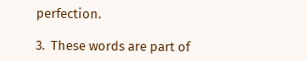perfection.

3.  These words are part of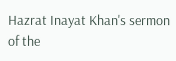Hazrat Inayat Khan's sermon of the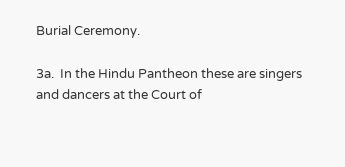Burial Ceremony.

3a.  In the Hindu Pantheon these are singers and dancers at the Court of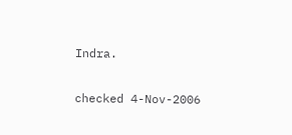Indra.

checked 4-Nov-2006